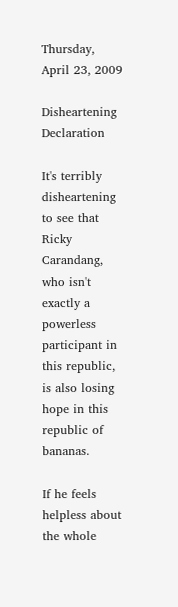Thursday, April 23, 2009

Disheartening Declaration

It's terribly disheartening to see that Ricky Carandang, who isn't exactly a powerless participant in this republic, is also losing hope in this republic of bananas.

If he feels helpless about the whole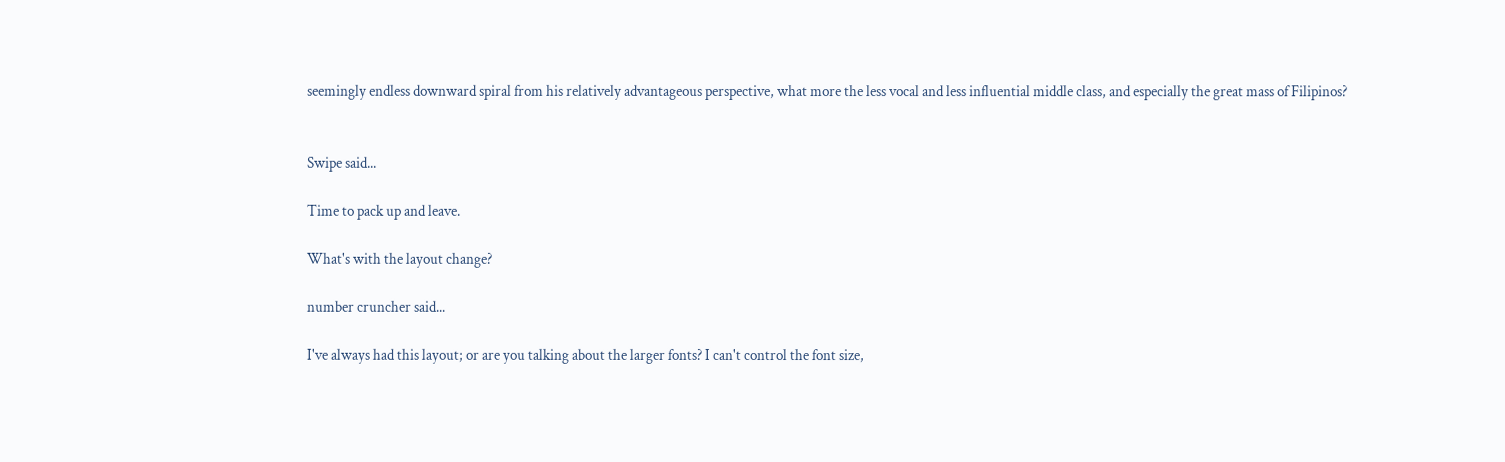seemingly endless downward spiral from his relatively advantageous perspective, what more the less vocal and less influential middle class, and especially the great mass of Filipinos?


Swipe said...

Time to pack up and leave.

What's with the layout change?

number cruncher said...

I've always had this layout; or are you talking about the larger fonts? I can't control the font size,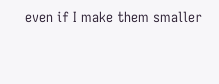even if I make them smaller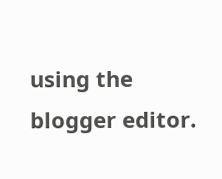using the blogger editor.